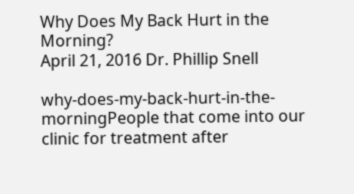Why Does My Back Hurt in the Morning?
April 21, 2016 Dr. Phillip Snell

why-does-my-back-hurt-in-the-morningPeople that come into our clinic for treatment after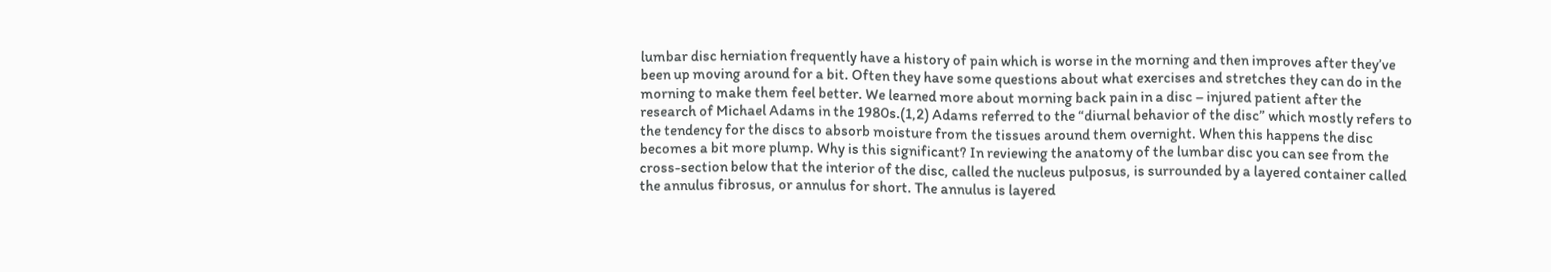lumbar disc herniation frequently have a history of pain which is worse in the morning and then improves after they’ve been up moving around for a bit. Often they have some questions about what exercises and stretches they can do in the morning to make them feel better. We learned more about morning back pain in a disc – injured patient after the research of Michael Adams in the 1980s.(1,2) Adams referred to the “diurnal behavior of the disc” which mostly refers to the tendency for the discs to absorb moisture from the tissues around them overnight. When this happens the disc becomes a bit more plump. Why is this significant? In reviewing the anatomy of the lumbar disc you can see from the cross-section below that the interior of the disc, called the nucleus pulposus, is surrounded by a layered container called the annulus fibrosus, or annulus for short. The annulus is layered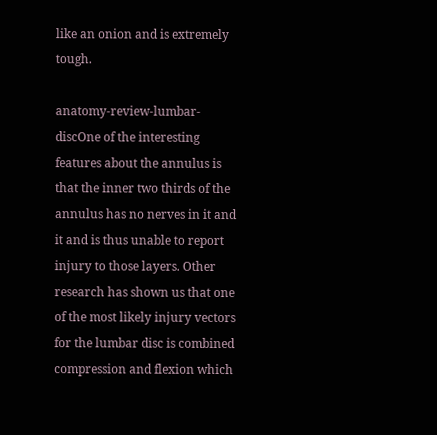like an onion and is extremely tough.

anatomy-review-lumbar-discOne of the interesting features about the annulus is that the inner two thirds of the annulus has no nerves in it and it and is thus unable to report injury to those layers. Other research has shown us that one of the most likely injury vectors for the lumbar disc is combined compression and flexion which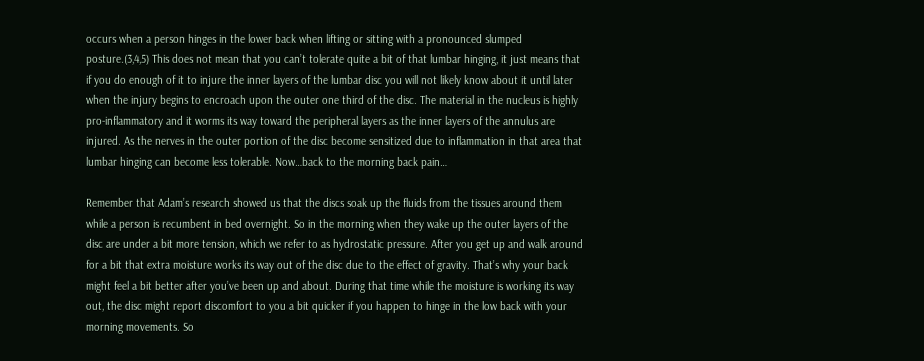occurs when a person hinges in the lower back when lifting or sitting with a pronounced slumped posture.(3,4,5) This does not mean that you can’t tolerate quite a bit of that lumbar hinging, it just means that if you do enough of it to injure the inner layers of the lumbar disc you will not likely know about it until later when the injury begins to encroach upon the outer one third of the disc. The material in the nucleus is highly pro-inflammatory and it worms its way toward the peripheral layers as the inner layers of the annulus are injured. As the nerves in the outer portion of the disc become sensitized due to inflammation in that area that lumbar hinging can become less tolerable. Now…back to the morning back pain…

Remember that Adam’s research showed us that the discs soak up the fluids from the tissues around them while a person is recumbent in bed overnight. So in the morning when they wake up the outer layers of the disc are under a bit more tension, which we refer to as hydrostatic pressure. After you get up and walk around for a bit that extra moisture works its way out of the disc due to the effect of gravity. That’s why your back might feel a bit better after you’ve been up and about. During that time while the moisture is working its way out, the disc might report discomfort to you a bit quicker if you happen to hinge in the low back with your morning movements. So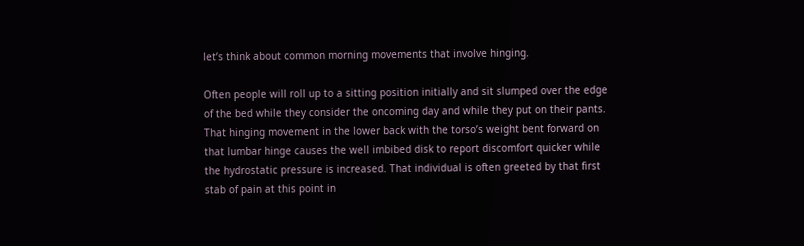let’s think about common morning movements that involve hinging.

Often people will roll up to a sitting position initially and sit slumped over the edge of the bed while they consider the oncoming day and while they put on their pants. That hinging movement in the lower back with the torso’s weight bent forward on that lumbar hinge causes the well imbibed disk to report discomfort quicker while the hydrostatic pressure is increased. That individual is often greeted by that first stab of pain at this point in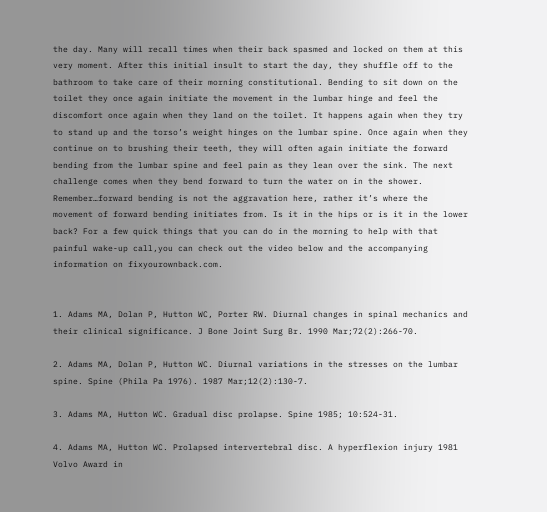the day. Many will recall times when their back spasmed and locked on them at this very moment. After this initial insult to start the day, they shuffle off to the bathroom to take care of their morning constitutional. Bending to sit down on the toilet they once again initiate the movement in the lumbar hinge and feel the discomfort once again when they land on the toilet. It happens again when they try to stand up and the torso’s weight hinges on the lumbar spine. Once again when they continue on to brushing their teeth, they will often again initiate the forward bending from the lumbar spine and feel pain as they lean over the sink. The next challenge comes when they bend forward to turn the water on in the shower. Remember…forward bending is not the aggravation here, rather it’s where the movement of forward bending initiates from. Is it in the hips or is it in the lower back? For a few quick things that you can do in the morning to help with that painful wake-up call,you can check out the video below and the accompanying information on fixyourownback.com.


1. Adams MA, Dolan P, Hutton WC, Porter RW. Diurnal changes in spinal mechanics and their clinical significance. J Bone Joint Surg Br. 1990 Mar;72(2):266-70.

2. Adams MA, Dolan P, Hutton WC. Diurnal variations in the stresses on the lumbar spine. Spine (Phila Pa 1976). 1987 Mar;12(2):130-7.

3. Adams MA, Hutton WC. Gradual disc prolapse. Spine 1985; 10:524-31.

4. Adams MA, Hutton WC. Prolapsed intervertebral disc. A hyperflexion injury 1981 Volvo Award in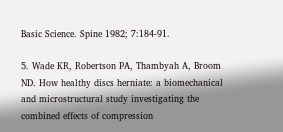Basic Science. Spine 1982; 7:184-91.

5. Wade KR, Robertson PA, Thambyah A, Broom ND. How healthy discs herniate: a biomechanical and microstructural study investigating the combined effects of compression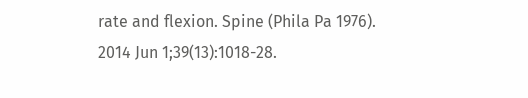rate and flexion. Spine (Phila Pa 1976). 2014 Jun 1;39(13):1018-28.